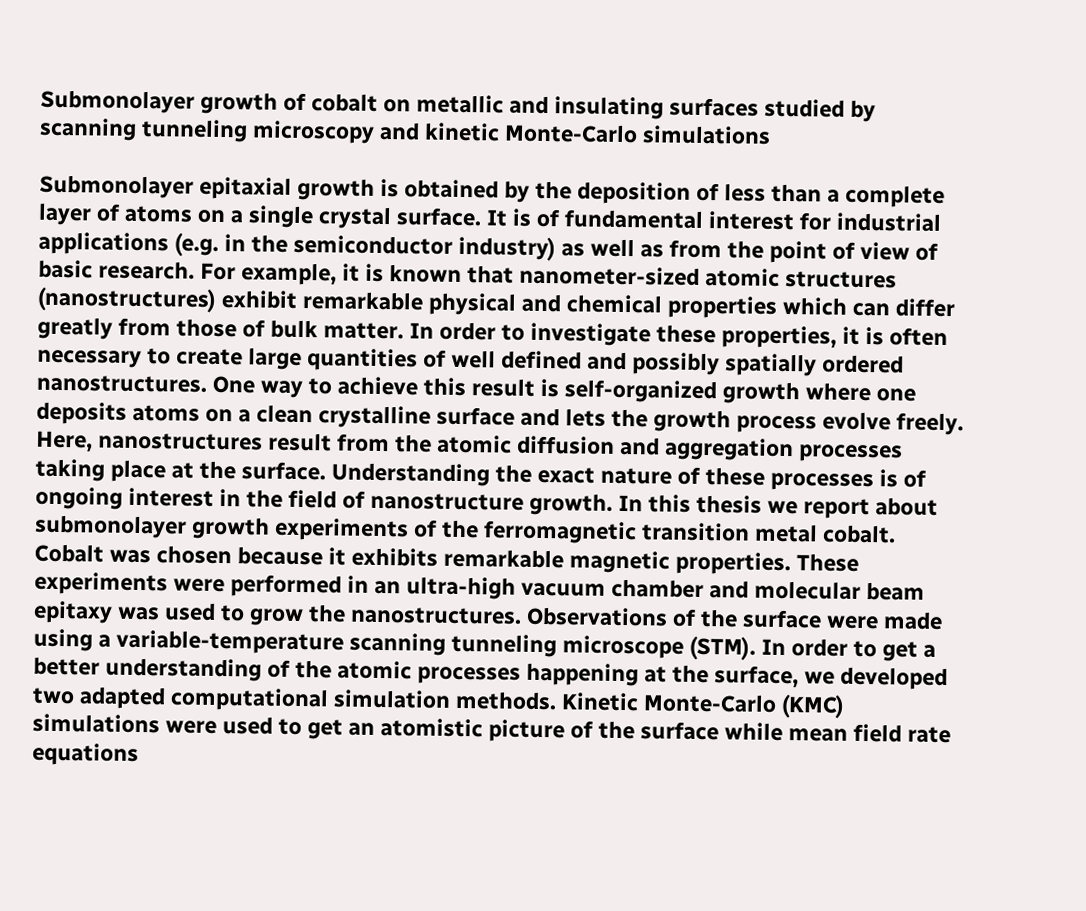Submonolayer growth of cobalt on metallic and insulating surfaces studied by scanning tunneling microscopy and kinetic Monte-Carlo simulations

Submonolayer epitaxial growth is obtained by the deposition of less than a complete layer of atoms on a single crystal surface. It is of fundamental interest for industrial applications (e.g. in the semiconductor industry) as well as from the point of view of basic research. For example, it is known that nanometer-sized atomic structures (nanostructures) exhibit remarkable physical and chemical properties which can differ greatly from those of bulk matter. In order to investigate these properties, it is often necessary to create large quantities of well defined and possibly spatially ordered nanostructures. One way to achieve this result is self-organized growth where one deposits atoms on a clean crystalline surface and lets the growth process evolve freely. Here, nanostructures result from the atomic diffusion and aggregation processes taking place at the surface. Understanding the exact nature of these processes is of ongoing interest in the field of nanostructure growth. In this thesis we report about submonolayer growth experiments of the ferromagnetic transition metal cobalt. Cobalt was chosen because it exhibits remarkable magnetic properties. These experiments were performed in an ultra-high vacuum chamber and molecular beam epitaxy was used to grow the nanostructures. Observations of the surface were made using a variable-temperature scanning tunneling microscope (STM). In order to get a better understanding of the atomic processes happening at the surface, we developed two adapted computational simulation methods. Kinetic Monte-Carlo (KMC) simulations were used to get an atomistic picture of the surface while mean field rate equations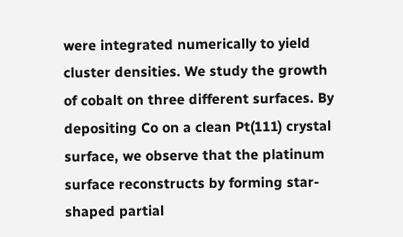were integrated numerically to yield cluster densities. We study the growth of cobalt on three different surfaces. By depositing Co on a clean Pt(111) crystal surface, we observe that the platinum surface reconstructs by forming star-shaped partial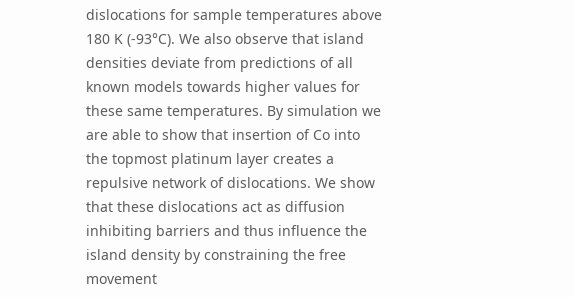dislocations for sample temperatures above 180 K (-93°C). We also observe that island densities deviate from predictions of all known models towards higher values for these same temperatures. By simulation we are able to show that insertion of Co into the topmost platinum layer creates a repulsive network of dislocations. We show that these dislocations act as diffusion inhibiting barriers and thus influence the island density by constraining the free movement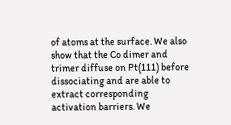of atoms at the surface. We also show that the Co dimer and trimer diffuse on Pt(111) before dissociating and are able to extract corresponding activation barriers. We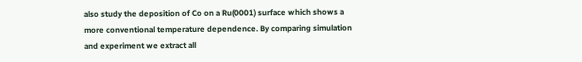also study the deposition of Co on a Ru(0001) surface which shows a more conventional temperature dependence. By comparing simulation and experiment we extract all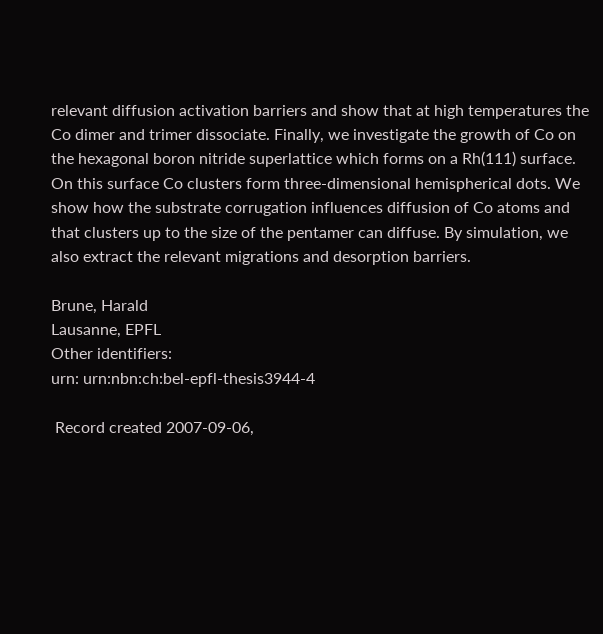relevant diffusion activation barriers and show that at high temperatures the Co dimer and trimer dissociate. Finally, we investigate the growth of Co on the hexagonal boron nitride superlattice which forms on a Rh(111) surface. On this surface Co clusters form three-dimensional hemispherical dots. We show how the substrate corrugation influences diffusion of Co atoms and that clusters up to the size of the pentamer can diffuse. By simulation, we also extract the relevant migrations and desorption barriers.

Brune, Harald
Lausanne, EPFL
Other identifiers:
urn: urn:nbn:ch:bel-epfl-thesis3944-4

 Record created 2007-09-06,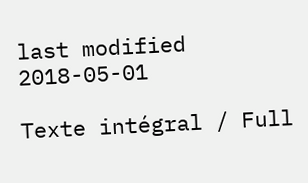last modified 2018-05-01

Texte intégral / Full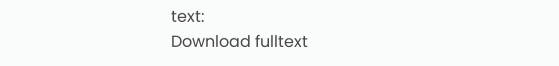text:
Download fulltext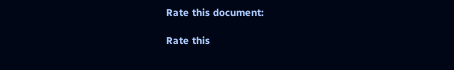Rate this document:

Rate this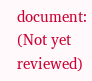document:
(Not yet reviewed)